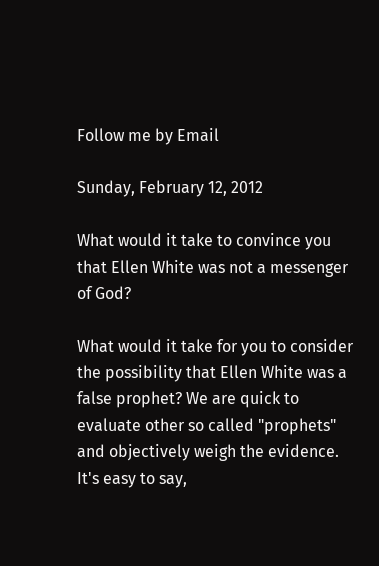Follow me by Email

Sunday, February 12, 2012

What would it take to convince you that Ellen White was not a messenger of God?

What would it take for you to consider the possibility that Ellen White was a false prophet? We are quick to evaluate other so called "prophets" and objectively weigh the evidence. It's easy to say,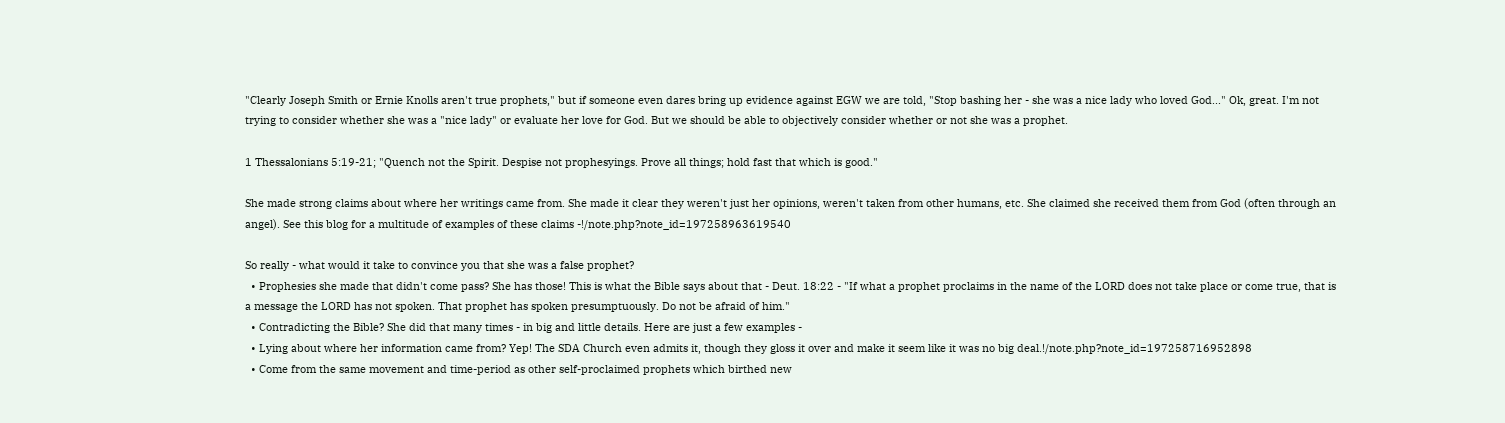"Clearly Joseph Smith or Ernie Knolls aren't true prophets," but if someone even dares bring up evidence against EGW we are told, "Stop bashing her - she was a nice lady who loved God..." Ok, great. I'm not trying to consider whether she was a "nice lady" or evaluate her love for God. But we should be able to objectively consider whether or not she was a prophet.

1 Thessalonians 5:19-21; "Quench not the Spirit. Despise not prophesyings. Prove all things; hold fast that which is good."

She made strong claims about where her writings came from. She made it clear they weren't just her opinions, weren't taken from other humans, etc. She claimed she received them from God (often through an angel). See this blog for a multitude of examples of these claims -!/note.php?note_id=197258963619540

So really - what would it take to convince you that she was a false prophet?
  • Prophesies she made that didn't come pass? She has those! This is what the Bible says about that - Deut. 18:22 - "If what a prophet proclaims in the name of the LORD does not take place or come true, that is a message the LORD has not spoken. That prophet has spoken presumptuously. Do not be afraid of him."
  • Contradicting the Bible? She did that many times - in big and little details. Here are just a few examples -
  • Lying about where her information came from? Yep! The SDA Church even admits it, though they gloss it over and make it seem like it was no big deal.!/note.php?note_id=197258716952898
  • Come from the same movement and time-period as other self-proclaimed prophets which birthed new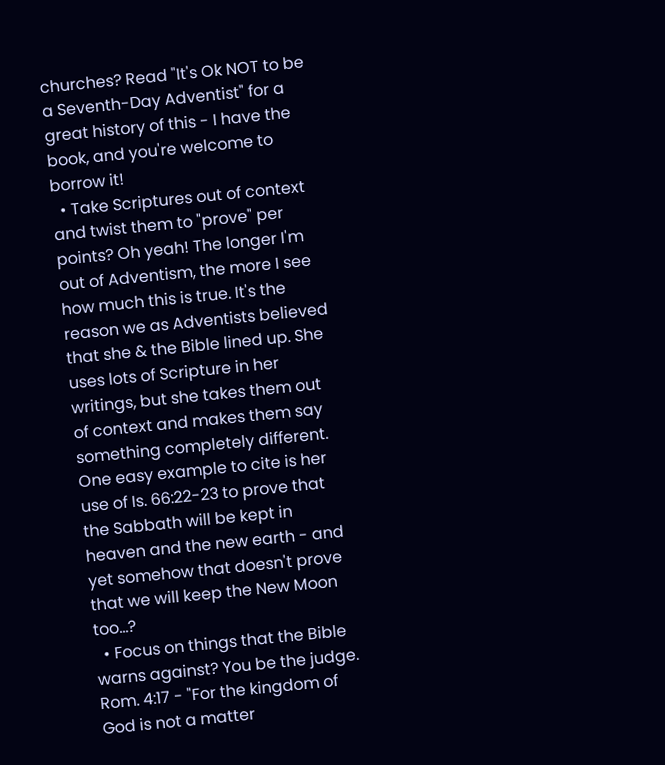churches? Read "It's Ok NOT to be a Seventh-Day Adventist" for a great history of this - I have the book, and you're welcome to borrow it!
  • Take Scriptures out of context and twist them to "prove" per points? Oh yeah! The longer I'm out of Adventism, the more I see how much this is true. It's the reason we as Adventists believed that she & the Bible lined up. She uses lots of Scripture in her writings, but she takes them out of context and makes them say something completely different. One easy example to cite is her use of Is. 66:22-23 to prove that the Sabbath will be kept in heaven and the new earth - and yet somehow that doesn't prove that we will keep the New Moon too...?
  • Focus on things that the Bible warns against? You be the judge. Rom. 4:17 - "For the kingdom of God is not a matter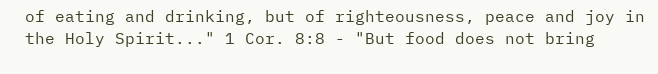of eating and drinking, but of righteousness, peace and joy in the Holy Spirit..." 1 Cor. 8:8 - "But food does not bring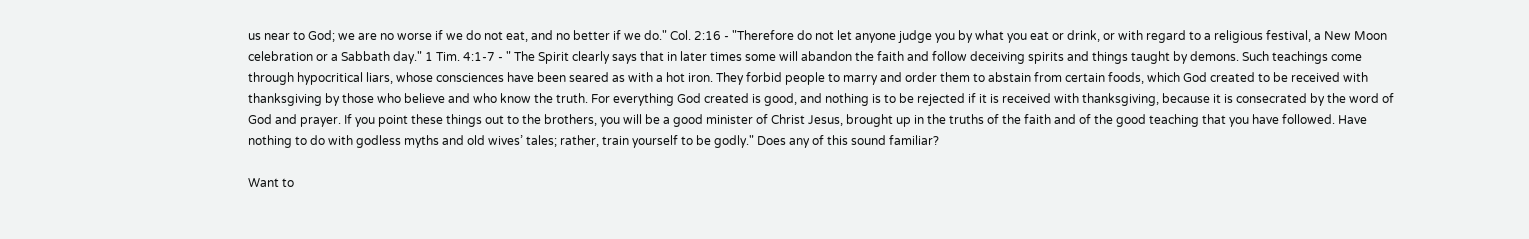us near to God; we are no worse if we do not eat, and no better if we do." Col. 2:16 - "Therefore do not let anyone judge you by what you eat or drink, or with regard to a religious festival, a New Moon celebration or a Sabbath day." 1 Tim. 4:1-7 - " The Spirit clearly says that in later times some will abandon the faith and follow deceiving spirits and things taught by demons. Such teachings come through hypocritical liars, whose consciences have been seared as with a hot iron. They forbid people to marry and order them to abstain from certain foods, which God created to be received with thanksgiving by those who believe and who know the truth. For everything God created is good, and nothing is to be rejected if it is received with thanksgiving, because it is consecrated by the word of God and prayer. If you point these things out to the brothers, you will be a good minister of Christ Jesus, brought up in the truths of the faith and of the good teaching that you have followed. Have nothing to do with godless myths and old wives’ tales; rather, train yourself to be godly." Does any of this sound familiar?

Want to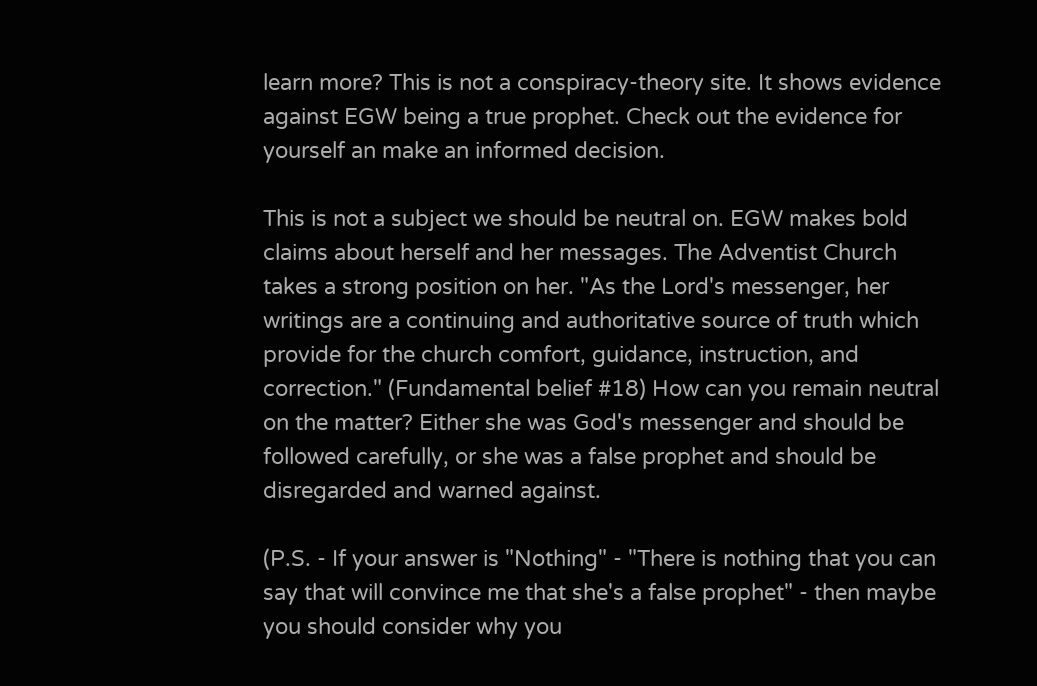learn more? This is not a conspiracy-theory site. It shows evidence against EGW being a true prophet. Check out the evidence for yourself an make an informed decision.

This is not a subject we should be neutral on. EGW makes bold claims about herself and her messages. The Adventist Church takes a strong position on her. "As the Lord's messenger, her writings are a continuing and authoritative source of truth which provide for the church comfort, guidance, instruction, and correction." (Fundamental belief #18) How can you remain neutral on the matter? Either she was God's messenger and should be followed carefully, or she was a false prophet and should be disregarded and warned against.

(P.S. - If your answer is "Nothing" - "There is nothing that you can say that will convince me that she's a false prophet" - then maybe you should consider why you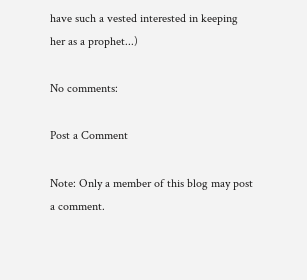have such a vested interested in keeping her as a prophet...)

No comments:

Post a Comment

Note: Only a member of this blog may post a comment.